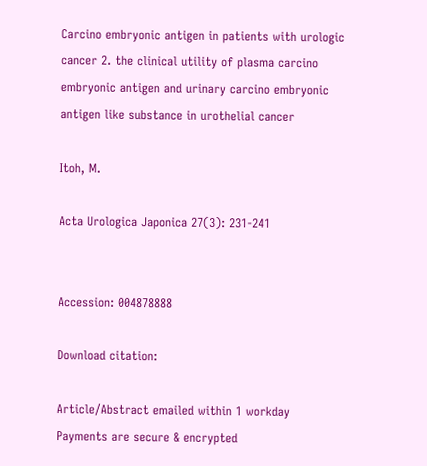Carcino embryonic antigen in patients with urologic cancer 2. the clinical utility of plasma carcino embryonic antigen and urinary carcino embryonic antigen like substance in urothelial cancer

Itoh, M.

Acta Urologica Japonica 27(3): 231-241


Accession: 004878888

Download citation:

Article/Abstract emailed within 1 workday
Payments are secure & encrypted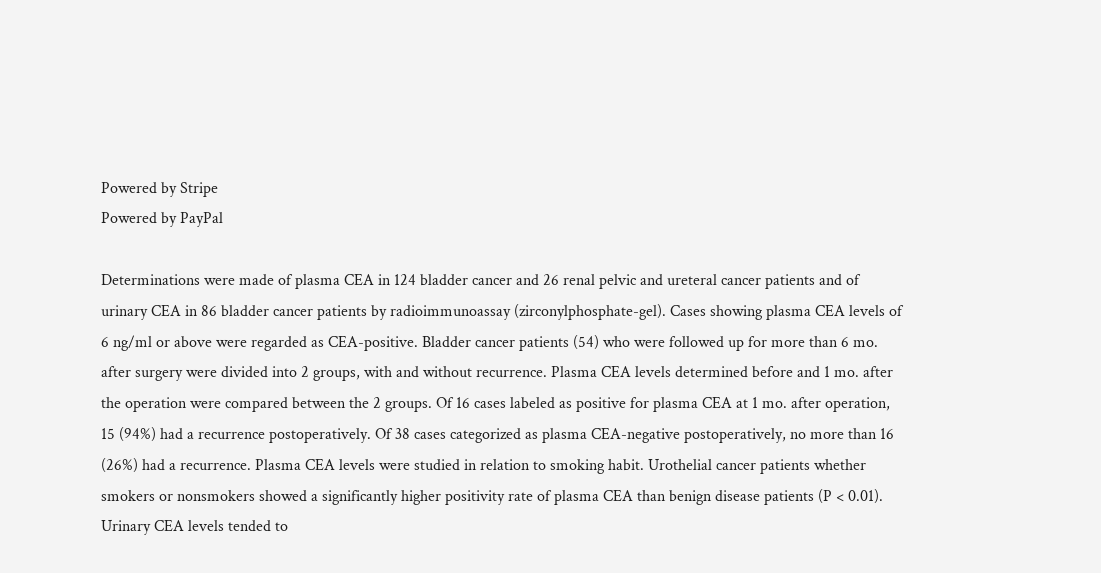Powered by Stripe
Powered by PayPal

Determinations were made of plasma CEA in 124 bladder cancer and 26 renal pelvic and ureteral cancer patients and of urinary CEA in 86 bladder cancer patients by radioimmunoassay (zirconylphosphate-gel). Cases showing plasma CEA levels of 6 ng/ml or above were regarded as CEA-positive. Bladder cancer patients (54) who were followed up for more than 6 mo. after surgery were divided into 2 groups, with and without recurrence. Plasma CEA levels determined before and 1 mo. after the operation were compared between the 2 groups. Of 16 cases labeled as positive for plasma CEA at 1 mo. after operation, 15 (94%) had a recurrence postoperatively. Of 38 cases categorized as plasma CEA-negative postoperatively, no more than 16 (26%) had a recurrence. Plasma CEA levels were studied in relation to smoking habit. Urothelial cancer patients whether smokers or nonsmokers showed a significantly higher positivity rate of plasma CEA than benign disease patients (P < 0.01). Urinary CEA levels tended to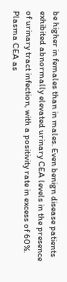be higher in females than in males. Even benign disease patients exhibited abnormally elevated urinary CEA levels in the presence of urinary tract infection, with a positivity rate in excess of 60%. Plasma CEA as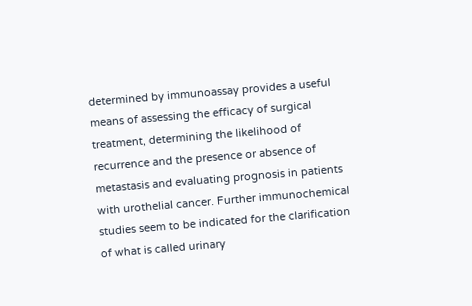determined by immunoassay provides a useful means of assessing the efficacy of surgical treatment, determining the likelihood of recurrence and the presence or absence of metastasis and evaluating prognosis in patients with urothelial cancer. Further immunochemical studies seem to be indicated for the clarification of what is called urinary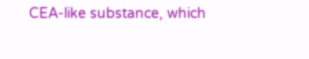CEA-like substance, which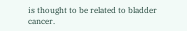is thought to be related to bladder cancer.